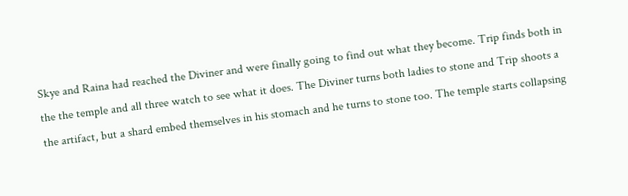Skye and Raina had reached the Diviner and were finally going to find out what they become. Trip finds both in the the temple and all three watch to see what it does. The Diviner turns both ladies to stone and Trip shoots a the artifact, but a shard embed themselves in his stomach and he turns to stone too. The temple starts collapsing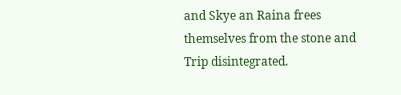and Skye an Raina frees themselves from the stone and Trip disintegrated.